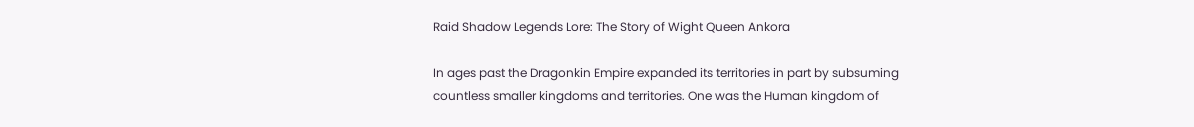Raid Shadow Legends Lore: The Story of Wight Queen Ankora

In ages past the Dragonkin Empire expanded its territories in part by subsuming countless smaller kingdoms and territories. One was the Human kingdom of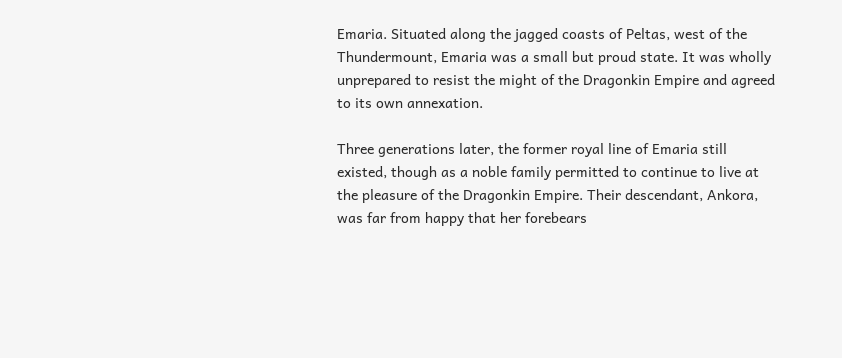Emaria. Situated along the jagged coasts of Peltas, west of the Thundermount, Emaria was a small but proud state. It was wholly unprepared to resist the might of the Dragonkin Empire and agreed to its own annexation.

Three generations later, the former royal line of Emaria still existed, though as a noble family permitted to continue to live at the pleasure of the Dragonkin Empire. Their descendant, Ankora, was far from happy that her forebears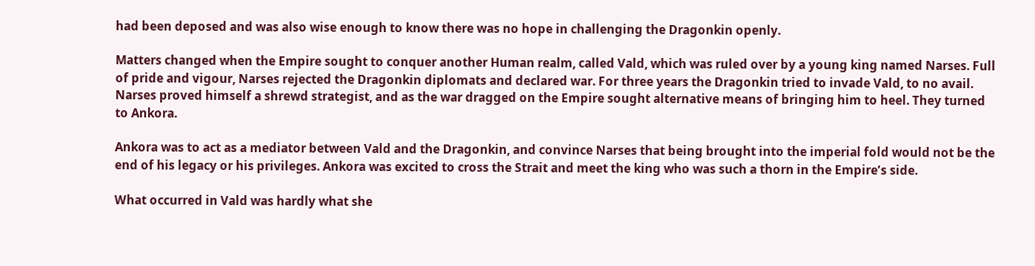had been deposed and was also wise enough to know there was no hope in challenging the Dragonkin openly.

Matters changed when the Empire sought to conquer another Human realm, called Vald, which was ruled over by a young king named Narses. Full of pride and vigour, Narses rejected the Dragonkin diplomats and declared war. For three years the Dragonkin tried to invade Vald, to no avail. Narses proved himself a shrewd strategist, and as the war dragged on the Empire sought alternative means of bringing him to heel. They turned to Ankora.

Ankora was to act as a mediator between Vald and the Dragonkin, and convince Narses that being brought into the imperial fold would not be the end of his legacy or his privileges. Ankora was excited to cross the Strait and meet the king who was such a thorn in the Empire’s side.

What occurred in Vald was hardly what she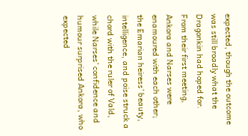expected, though the outcome was still broadly what the Dragonkin had hoped for. From their first meeting, Ankora and Narses were enamoured with each other; the Emarian heiress’ beauty, intelligence, and poise struck a chord with the ruler of Vald, while Narses’ confidence and humour surprised Ankora, who expected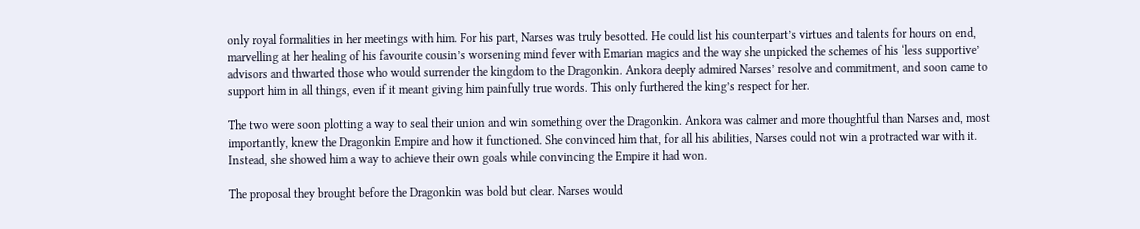only royal formalities in her meetings with him. For his part, Narses was truly besotted. He could list his counterpart’s virtues and talents for hours on end, marvelling at her healing of his favourite cousin’s worsening mind fever with Emarian magics and the way she unpicked the schemes of his ‘less supportive’ advisors and thwarted those who would surrender the kingdom to the Dragonkin. Ankora deeply admired Narses’ resolve and commitment, and soon came to support him in all things, even if it meant giving him painfully true words. This only furthered the king’s respect for her.

The two were soon plotting a way to seal their union and win something over the Dragonkin. Ankora was calmer and more thoughtful than Narses and, most importantly, knew the Dragonkin Empire and how it functioned. She convinced him that, for all his abilities, Narses could not win a protracted war with it. Instead, she showed him a way to achieve their own goals while convincing the Empire it had won.

The proposal they brought before the Dragonkin was bold but clear. Narses would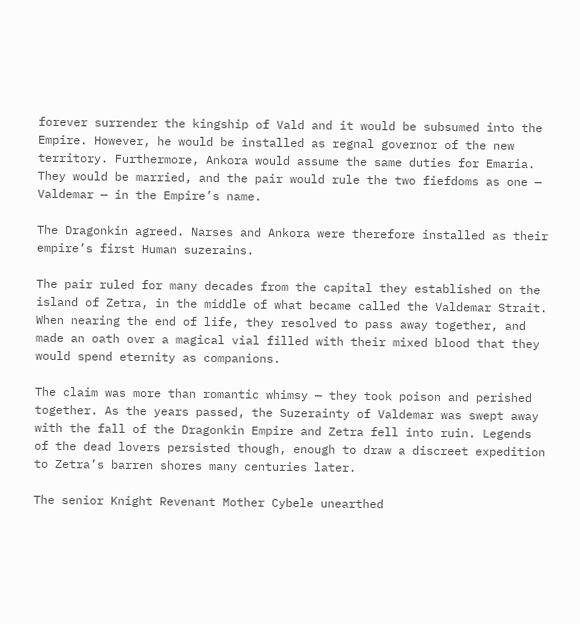forever surrender the kingship of Vald and it would be subsumed into the Empire. However, he would be installed as regnal governor of the new territory. Furthermore, Ankora would assume the same duties for Emaria. They would be married, and the pair would rule the two fiefdoms as one — Valdemar — in the Empire’s name.

The Dragonkin agreed. Narses and Ankora were therefore installed as their empire’s first Human suzerains.

The pair ruled for many decades from the capital they established on the island of Zetra, in the middle of what became called the Valdemar Strait. When nearing the end of life, they resolved to pass away together, and made an oath over a magical vial filled with their mixed blood that they would spend eternity as companions.

The claim was more than romantic whimsy — they took poison and perished together. As the years passed, the Suzerainty of Valdemar was swept away with the fall of the Dragonkin Empire and Zetra fell into ruin. Legends of the dead lovers persisted though, enough to draw a discreet expedition to Zetra’s barren shores many centuries later.

The senior Knight Revenant Mother Cybele unearthed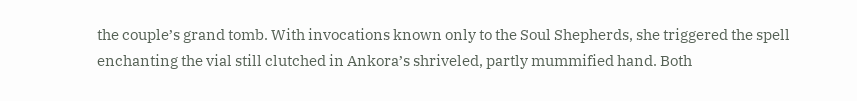the couple’s grand tomb. With invocations known only to the Soul Shepherds, she triggered the spell enchanting the vial still clutched in Ankora’s shriveled, partly mummified hand. Both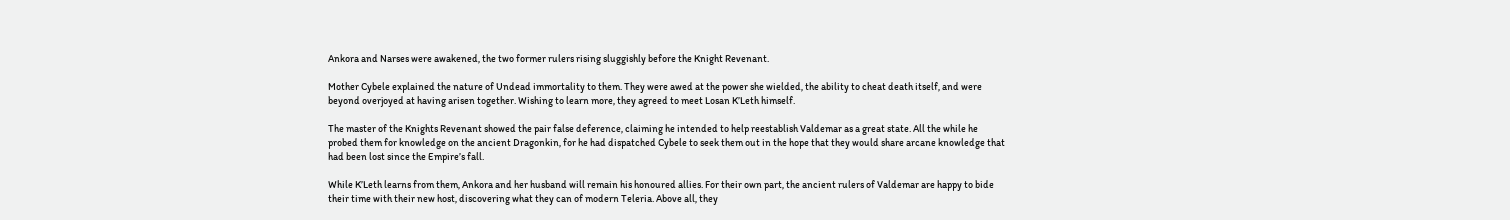Ankora and Narses were awakened, the two former rulers rising sluggishly before the Knight Revenant.

Mother Cybele explained the nature of Undead immortality to them. They were awed at the power she wielded, the ability to cheat death itself, and were beyond overjoyed at having arisen together. Wishing to learn more, they agreed to meet Losan K’Leth himself.

The master of the Knights Revenant showed the pair false deference, claiming he intended to help reestablish Valdemar as a great state. All the while he probed them for knowledge on the ancient Dragonkin, for he had dispatched Cybele to seek them out in the hope that they would share arcane knowledge that had been lost since the Empire’s fall.

While K’Leth learns from them, Ankora and her husband will remain his honoured allies. For their own part, the ancient rulers of Valdemar are happy to bide their time with their new host, discovering what they can of modern Teleria. Above all, they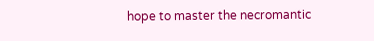hope to master the necromantic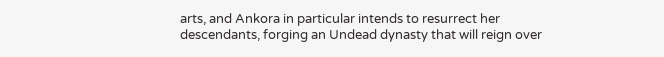arts, and Ankora in particular intends to resurrect her descendants, forging an Undead dynasty that will reign over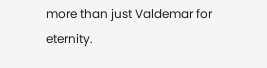more than just Valdemar for eternity.